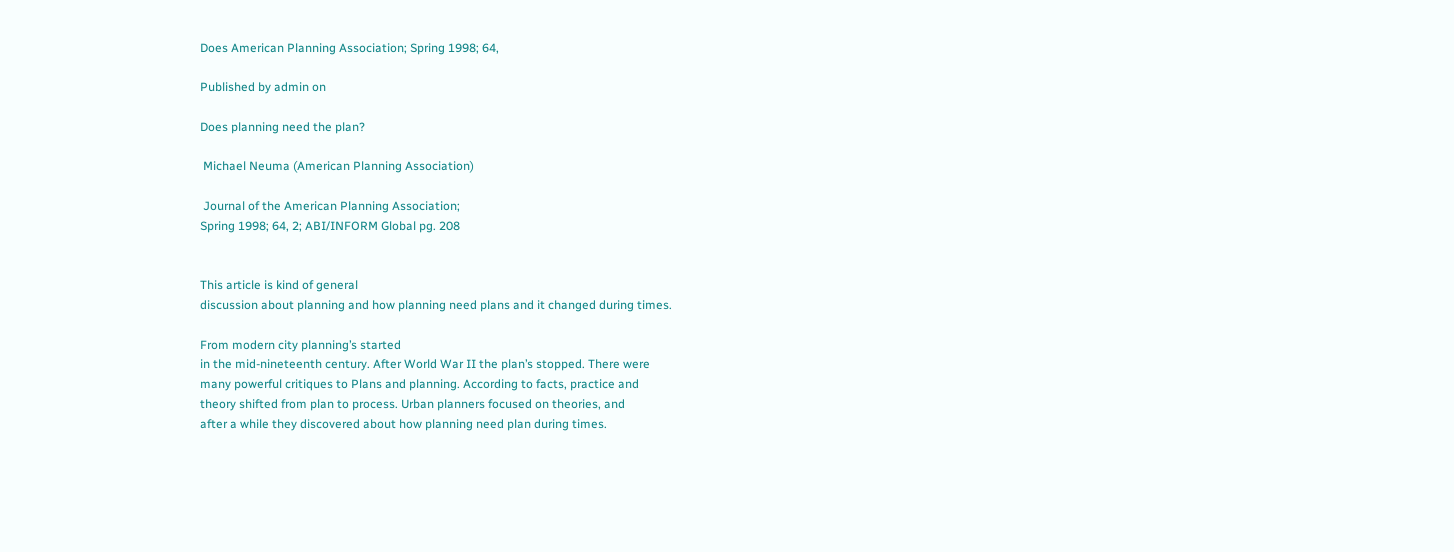Does American Planning Association; Spring 1998; 64,

Published by admin on

Does planning need the plan?

 Michael Neuma (American Planning Association)

 Journal of the American Planning Association;
Spring 1998; 64, 2; ABI/INFORM Global pg. 208


This article is kind of general
discussion about planning and how planning need plans and it changed during times.

From modern city planning’s started
in the mid-nineteenth century. After World War II the plan’s stopped. There were
many powerful critiques to Plans and planning. According to facts, practice and
theory shifted from plan to process. Urban planners focused on theories, and
after a while they discovered about how planning need plan during times.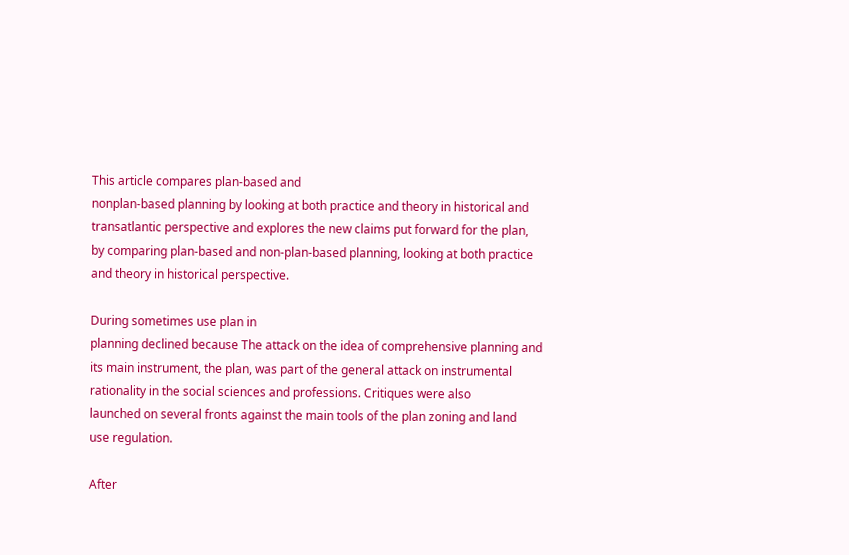This article compares plan-based and
nonplan-based planning by looking at both practice and theory in historical and
transatlantic perspective and explores the new claims put forward for the plan,
by comparing plan-based and non-plan-based planning, looking at both practice
and theory in historical perspective.

During sometimes use plan in
planning declined because The attack on the idea of comprehensive planning and
its main instrument, the plan, was part of the general attack on instrumental
rationality in the social sciences and professions. Critiques were also
launched on several fronts against the main tools of the plan zoning and land
use regulation.

After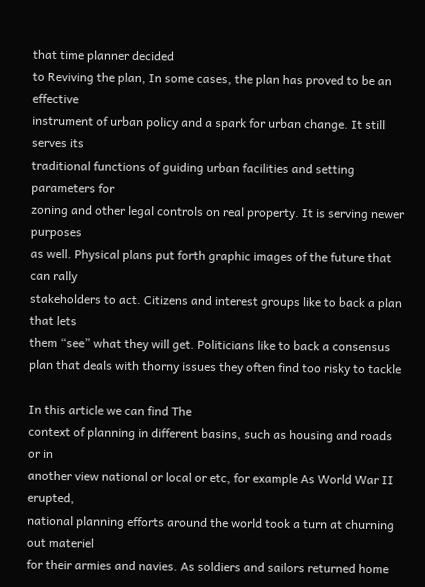that time planner decided
to Reviving the plan, In some cases, the plan has proved to be an effective
instrument of urban policy and a spark for urban change. It still serves its
traditional functions of guiding urban facilities and setting parameters for
zoning and other legal controls on real property. It is serving newer purposes
as well. Physical plans put forth graphic images of the future that can rally
stakeholders to act. Citizens and interest groups like to back a plan that lets
them “see” what they will get. Politicians like to back a consensus
plan that deals with thorny issues they often find too risky to tackle

In this article we can find The
context of planning in different basins, such as housing and roads or in
another view national or local or etc, for example As World War II erupted,
national planning efforts around the world took a turn at churning out materiel
for their armies and navies. As soldiers and sailors returned home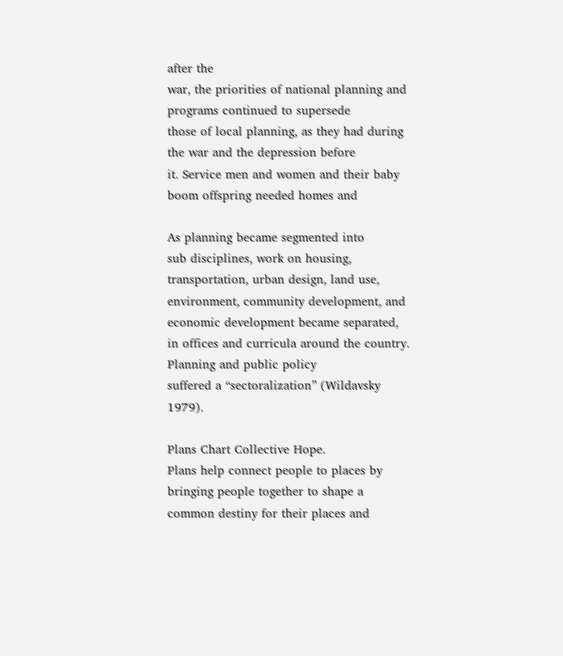after the
war, the priorities of national planning and programs continued to supersede
those of local planning, as they had during the war and the depression before
it. Service men and women and their baby boom offspring needed homes and

As planning became segmented into
sub disciplines, work on housing, transportation, urban design, land use,
environment, community development, and economic development became separated,
in offices and curricula around the country. Planning and public policy
suffered a “sectoralization” (Wildavsky 1979).

Plans Chart Collective Hope.
Plans help connect people to places by bringing people together to shape a
common destiny for their places and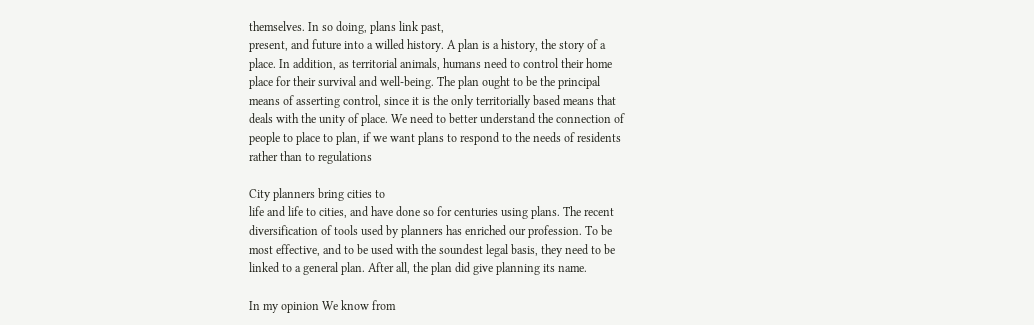themselves. In so doing, plans link past,
present, and future into a willed history. A plan is a history, the story of a
place. In addition, as territorial animals, humans need to control their home
place for their survival and well-being. The plan ought to be the principal
means of asserting control, since it is the only territorially based means that
deals with the unity of place. We need to better understand the connection of
people to place to plan, if we want plans to respond to the needs of residents
rather than to regulations

City planners bring cities to
life and life to cities, and have done so for centuries using plans. The recent
diversification of tools used by planners has enriched our profession. To be
most effective, and to be used with the soundest legal basis, they need to be
linked to a general plan. After all, the plan did give planning its name.

In my opinion We know from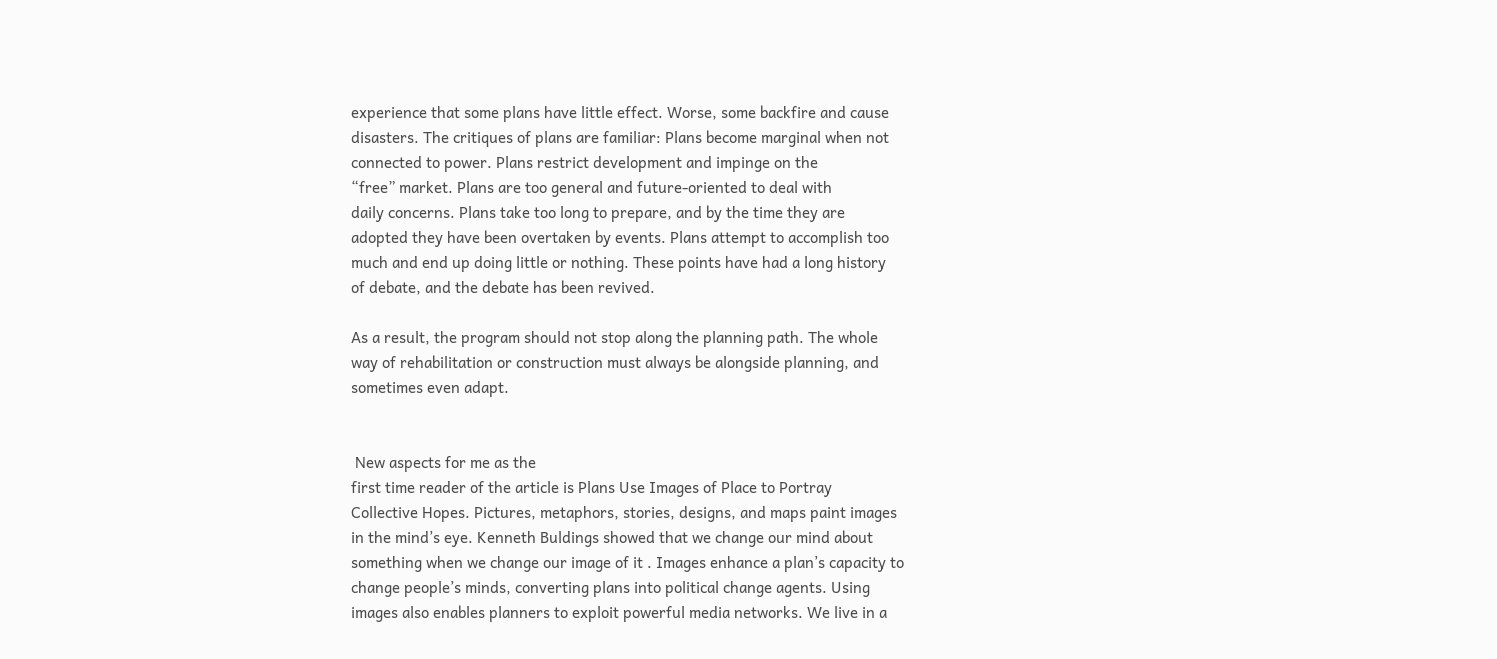experience that some plans have little effect. Worse, some backfire and cause
disasters. The critiques of plans are familiar: Plans become marginal when not
connected to power. Plans restrict development and impinge on the
“free” market. Plans are too general and future-oriented to deal with
daily concerns. Plans take too long to prepare, and by the time they are
adopted they have been overtaken by events. Plans attempt to accomplish too
much and end up doing little or nothing. These points have had a long history
of debate, and the debate has been revived.

As a result, the program should not stop along the planning path. The whole
way of rehabilitation or construction must always be alongside planning, and
sometimes even adapt.


 New aspects for me as the
first time reader of the article is Plans Use Images of Place to Portray
Collective Hopes. Pictures, metaphors, stories, designs, and maps paint images
in the mind’s eye. Kenneth Buldings showed that we change our mind about
something when we change our image of it . Images enhance a plan’s capacity to
change people’s minds, converting plans into political change agents. Using
images also enables planners to exploit powerful media networks. We live in a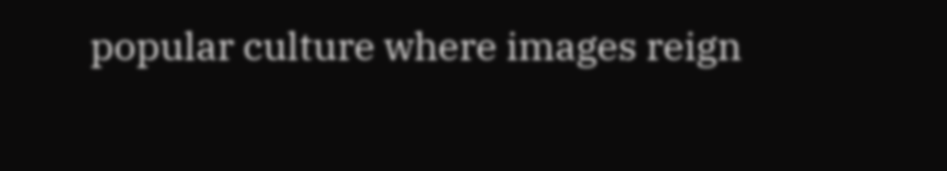popular culture where images reign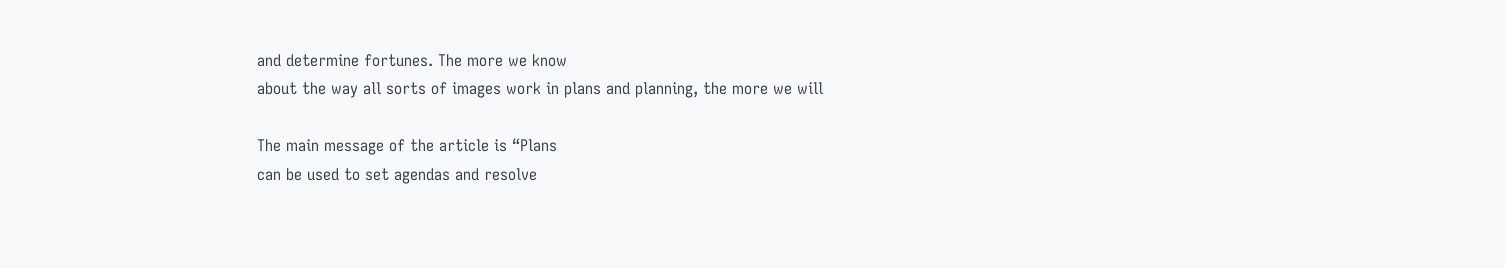and determine fortunes. The more we know
about the way all sorts of images work in plans and planning, the more we will

The main message of the article is “Plans
can be used to set agendas and resolve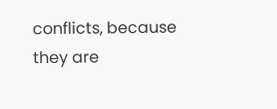conflicts, because they are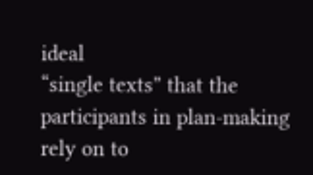ideal
“single texts” that the participants in plan-making rely on to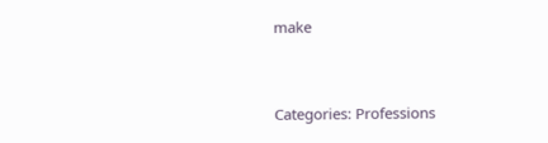make


Categories: Professions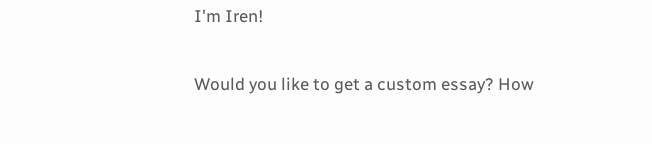I'm Iren!

Would you like to get a custom essay? How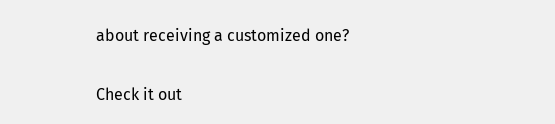about receiving a customized one?

Check it out